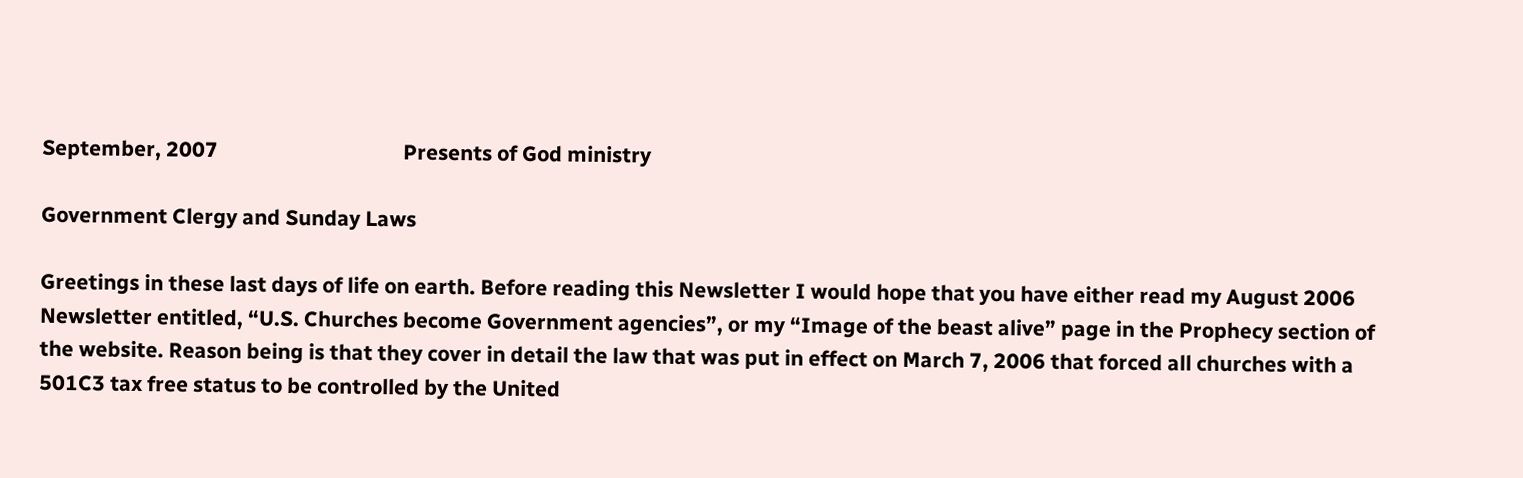September, 2007                                     Presents of God ministry

Government Clergy and Sunday Laws

Greetings in these last days of life on earth. Before reading this Newsletter I would hope that you have either read my August 2006 Newsletter entitled, “U.S. Churches become Government agencies”, or my “Image of the beast alive” page in the Prophecy section of the website. Reason being is that they cover in detail the law that was put in effect on March 7, 2006 that forced all churches with a 501C3 tax free status to be controlled by the United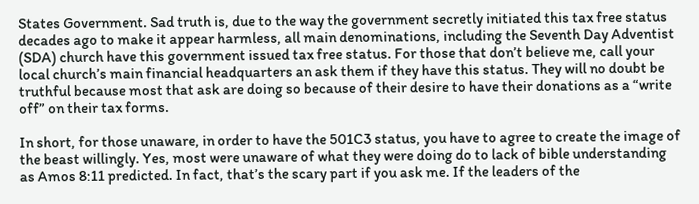States Government. Sad truth is, due to the way the government secretly initiated this tax free status decades ago to make it appear harmless, all main denominations, including the Seventh Day Adventist (SDA) church have this government issued tax free status. For those that don’t believe me, call your local church’s main financial headquarters an ask them if they have this status. They will no doubt be truthful because most that ask are doing so because of their desire to have their donations as a “write off” on their tax forms.

In short, for those unaware, in order to have the 501C3 status, you have to agree to create the image of the beast willingly. Yes, most were unaware of what they were doing do to lack of bible understanding as Amos 8:11 predicted. In fact, that’s the scary part if you ask me. If the leaders of the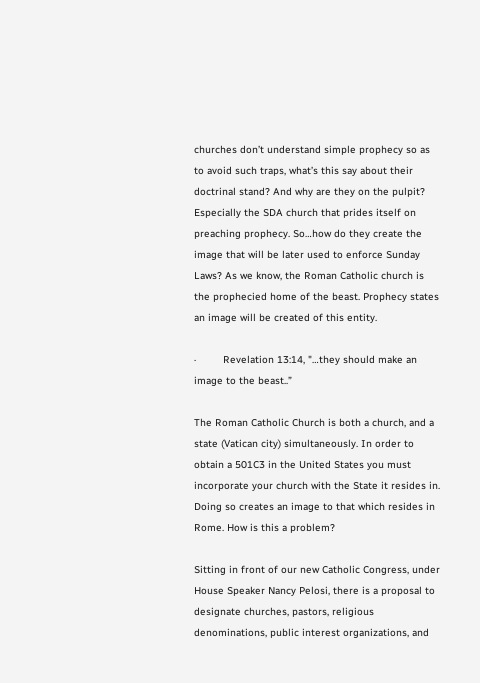churches don’t understand simple prophecy so as to avoid such traps, what’s this say about their doctrinal stand? And why are they on the pulpit? Especially the SDA church that prides itself on preaching prophecy. So…how do they create the image that will be later used to enforce Sunday Laws? As we know, the Roman Catholic church is the prophecied home of the beast. Prophecy states an image will be created of this entity.

·         Revelation 13:14, "…they should make an image to the beast..”

The Roman Catholic Church is both a church, and a state (Vatican city) simultaneously. In order to obtain a 501C3 in the United States you must incorporate your church with the State it resides in. Doing so creates an image to that which resides in Rome. How is this a problem?

Sitting in front of our new Catholic Congress, under House Speaker Nancy Pelosi, there is a proposal to designate churches, pastors, religious denominations, public interest organizations, and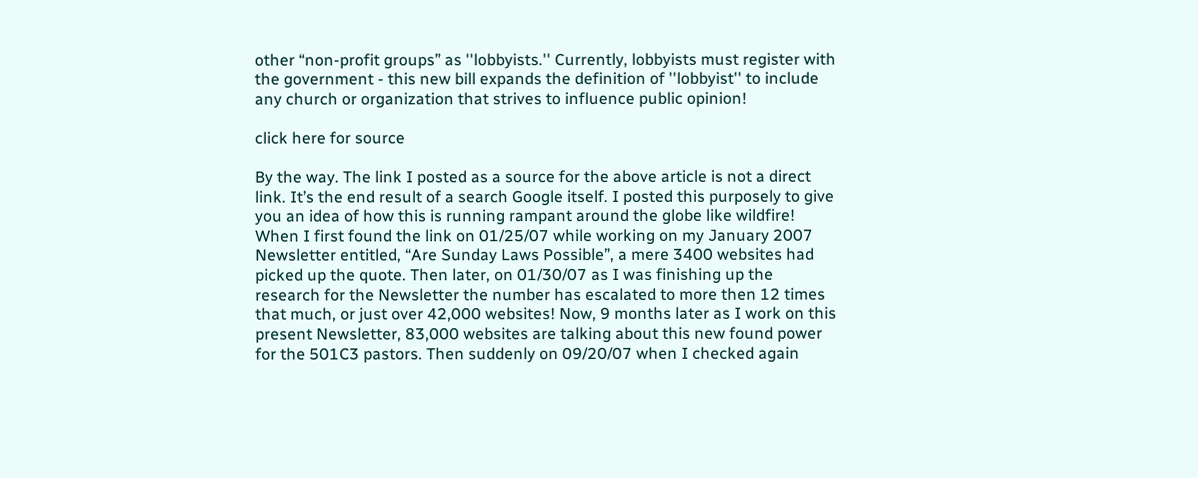other “non-profit groups” as ''lobbyists.'' Currently, lobbyists must register with the government - this new bill expands the definition of ''lobbyist'' to include any church or organization that strives to influence public opinion!

click here for source

By the way. The link I posted as a source for the above article is not a direct link. It’s the end result of a search Google itself. I posted this purposely to give you an idea of how this is running rampant around the globe like wildfire! When I first found the link on 01/25/07 while working on my January 2007 Newsletter entitled, “Are Sunday Laws Possible”, a mere 3400 websites had picked up the quote. Then later, on 01/30/07 as I was finishing up the research for the Newsletter the number has escalated to more then 12 times that much, or just over 42,000 websites! Now, 9 months later as I work on this present Newsletter, 83,000 websites are talking about this new found power for the 501C3 pastors. Then suddenly on 09/20/07 when I checked again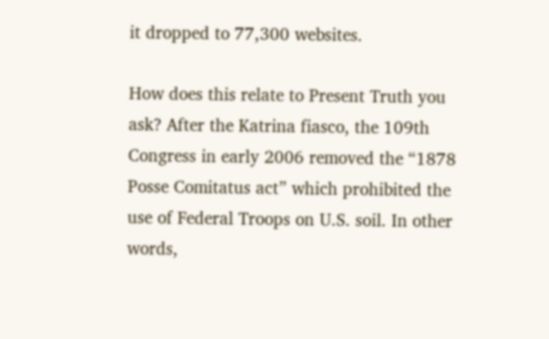it dropped to 77,300 websites.

How does this relate to Present Truth you ask? After the Katrina fiasco, the 109th Congress in early 2006 removed the “1878 Posse Comitatus act” which prohibited the use of Federal Troops on U.S. soil. In other words,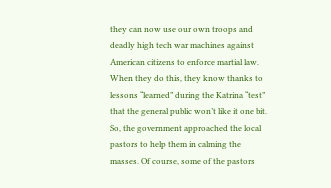they can now use our own troops and deadly high tech war machines against American citizens to enforce martial law. When they do this, they know thanks to lessons “learned” during the Katrina “test” that the general public won’t like it one bit. So, the government approached the local pastors to help them in calming the masses. Of course, some of the pastors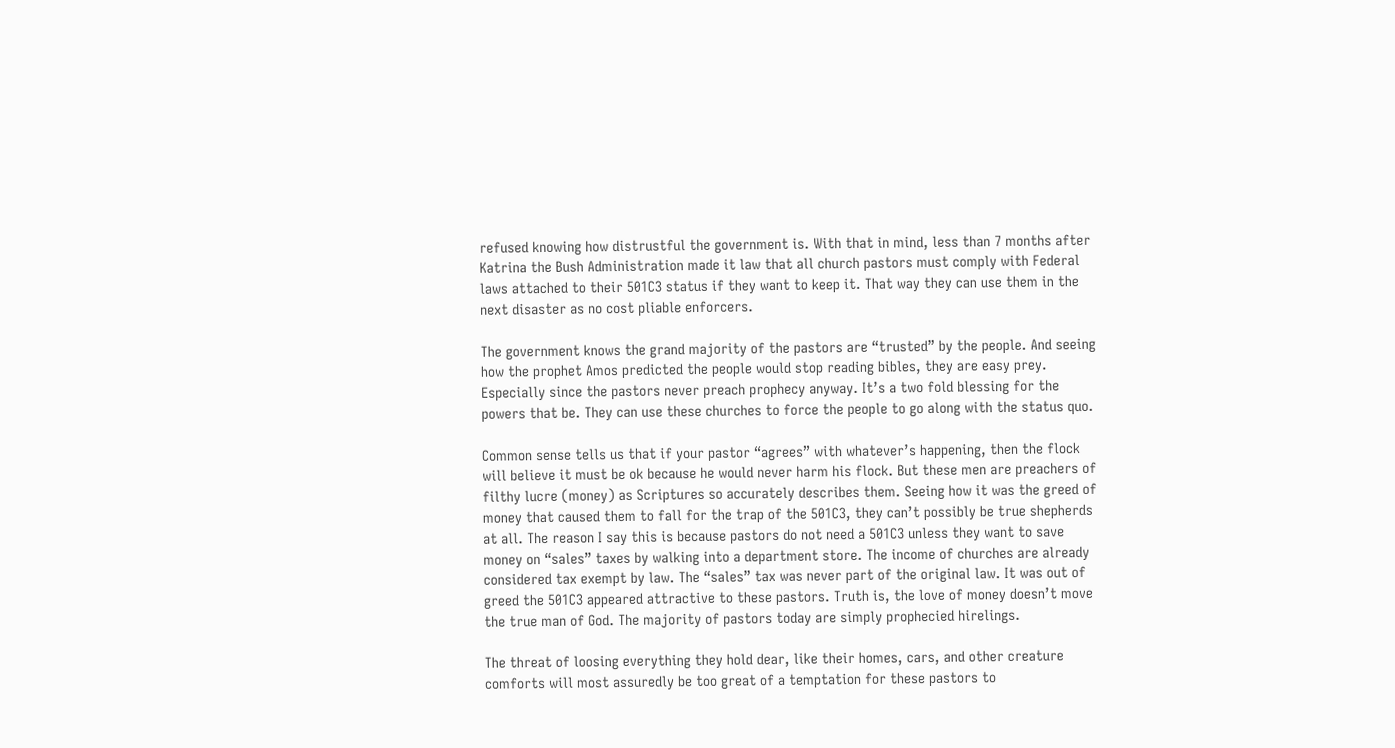refused knowing how distrustful the government is. With that in mind, less than 7 months after Katrina the Bush Administration made it law that all church pastors must comply with Federal laws attached to their 501C3 status if they want to keep it. That way they can use them in the next disaster as no cost pliable enforcers.

The government knows the grand majority of the pastors are “trusted” by the people. And seeing how the prophet Amos predicted the people would stop reading bibles, they are easy prey. Especially since the pastors never preach prophecy anyway. It’s a two fold blessing for the powers that be. They can use these churches to force the people to go along with the status quo.

Common sense tells us that if your pastor “agrees” with whatever’s happening, then the flock will believe it must be ok because he would never harm his flock. But these men are preachers of filthy lucre (money) as Scriptures so accurately describes them. Seeing how it was the greed of money that caused them to fall for the trap of the 501C3, they can’t possibly be true shepherds at all. The reason I say this is because pastors do not need a 501C3 unless they want to save money on “sales” taxes by walking into a department store. The income of churches are already considered tax exempt by law. The “sales” tax was never part of the original law. It was out of greed the 501C3 appeared attractive to these pastors. Truth is, the love of money doesn’t move the true man of God. The majority of pastors today are simply prophecied hirelings.

The threat of loosing everything they hold dear, like their homes, cars, and other creature comforts will most assuredly be too great of a temptation for these pastors to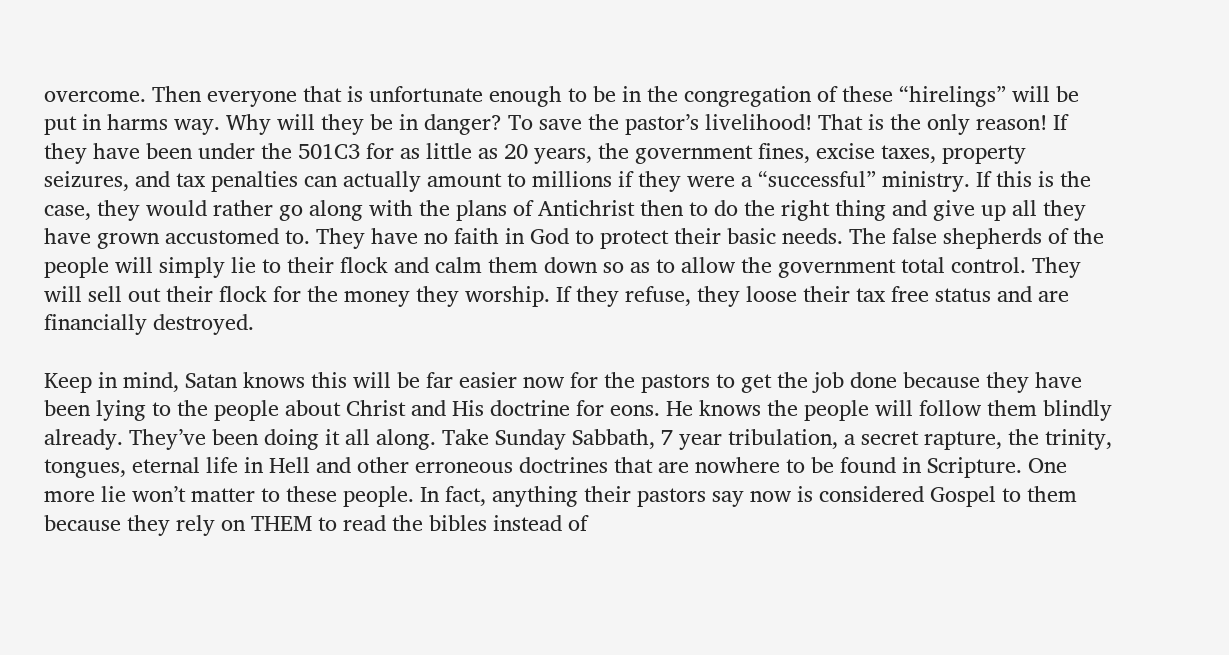overcome. Then everyone that is unfortunate enough to be in the congregation of these “hirelings” will be put in harms way. Why will they be in danger? To save the pastor’s livelihood! That is the only reason! If they have been under the 501C3 for as little as 20 years, the government fines, excise taxes, property seizures, and tax penalties can actually amount to millions if they were a “successful” ministry. If this is the case, they would rather go along with the plans of Antichrist then to do the right thing and give up all they have grown accustomed to. They have no faith in God to protect their basic needs. The false shepherds of the people will simply lie to their flock and calm them down so as to allow the government total control. They will sell out their flock for the money they worship. If they refuse, they loose their tax free status and are financially destroyed.

Keep in mind, Satan knows this will be far easier now for the pastors to get the job done because they have been lying to the people about Christ and His doctrine for eons. He knows the people will follow them blindly already. They’ve been doing it all along. Take Sunday Sabbath, 7 year tribulation, a secret rapture, the trinity, tongues, eternal life in Hell and other erroneous doctrines that are nowhere to be found in Scripture. One more lie won’t matter to these people. In fact, anything their pastors say now is considered Gospel to them because they rely on THEM to read the bibles instead of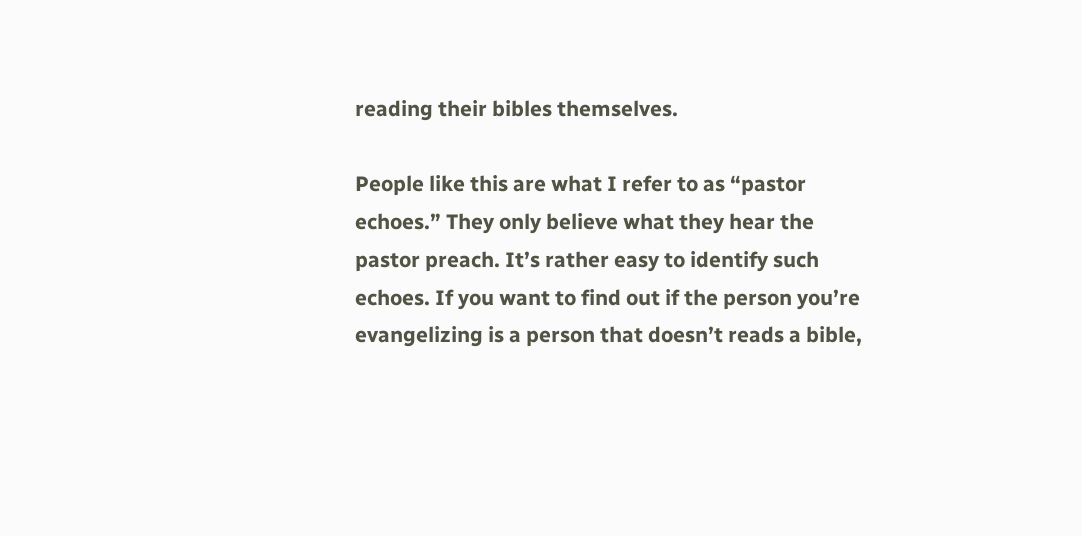reading their bibles themselves.

People like this are what I refer to as “pastor echoes.” They only believe what they hear the pastor preach. It’s rather easy to identify such echoes. If you want to find out if the person you’re evangelizing is a person that doesn’t reads a bible,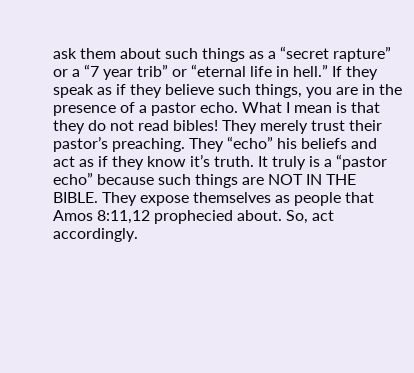ask them about such things as a “secret rapture” or a “7 year trib” or “eternal life in hell.” If they speak as if they believe such things, you are in the presence of a pastor echo. What I mean is that they do not read bibles! They merely trust their pastor’s preaching. They “echo” his beliefs and act as if they know it’s truth. It truly is a “pastor echo” because such things are NOT IN THE BIBLE. They expose themselves as people that Amos 8:11,12 prophecied about. So, act accordingly.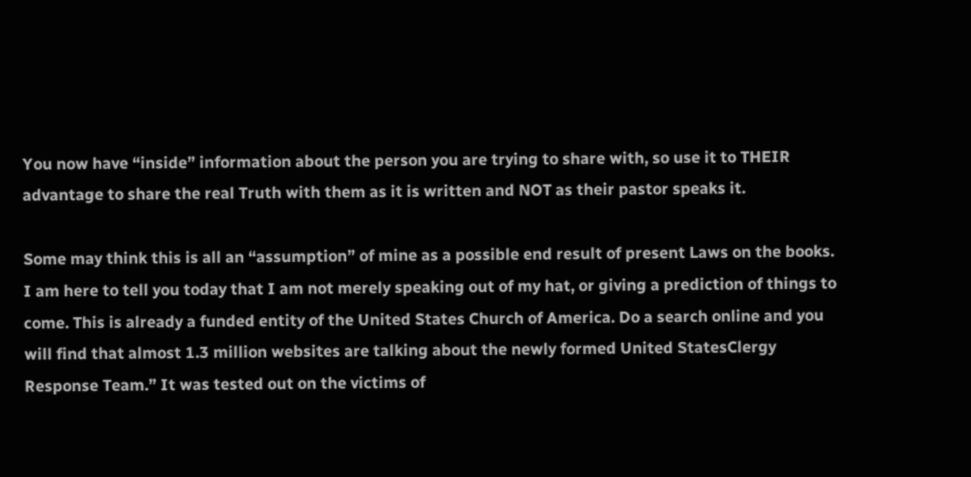You now have “inside” information about the person you are trying to share with, so use it to THEIR advantage to share the real Truth with them as it is written and NOT as their pastor speaks it.

Some may think this is all an “assumption” of mine as a possible end result of present Laws on the books. I am here to tell you today that I am not merely speaking out of my hat, or giving a prediction of things to come. This is already a funded entity of the United States Church of America. Do a search online and you will find that almost 1.3 million websites are talking about the newly formed United StatesClergy Response Team.” It was tested out on the victims of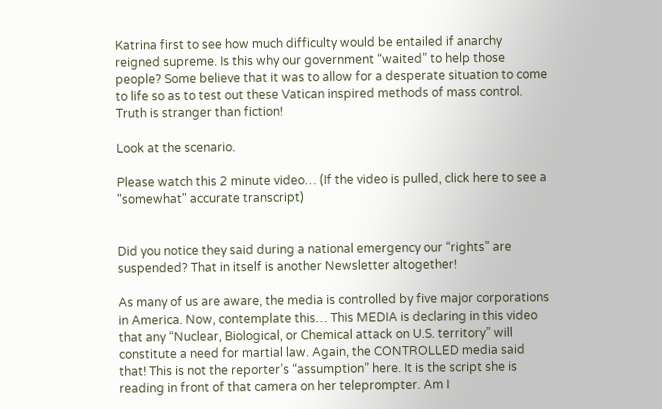Katrina first to see how much difficulty would be entailed if anarchy reigned supreme. Is this why our government “waited” to help those people? Some believe that it was to allow for a desperate situation to come to life so as to test out these Vatican inspired methods of mass control. Truth is stranger than fiction!

Look at the scenario.

Please watch this 2 minute video… (If the video is pulled, click here to see a "somewhat" accurate transcript)


Did you notice they said during a national emergency our “rights” are suspended? That in itself is another Newsletter altogether!

As many of us are aware, the media is controlled by five major corporations in America. Now, contemplate this… This MEDIA is declaring in this video that any “Nuclear, Biological, or Chemical attack on U.S. territory” will constitute a need for martial law. Again, the CONTROLLED media said that! This is not the reporter’s “assumption” here. It is the script she is reading in front of that camera on her teleprompter. Am I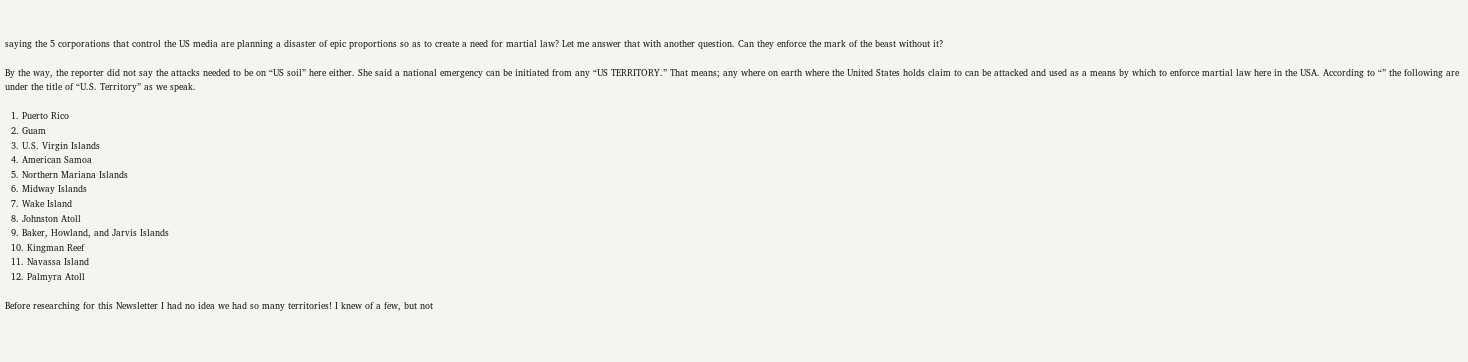saying the 5 corporations that control the US media are planning a disaster of epic proportions so as to create a need for martial law? Let me answer that with another question. Can they enforce the mark of the beast without it?

By the way, the reporter did not say the attacks needed to be on “US soil” here either. She said a national emergency can be initiated from any “US TERRITORY.” That means; any where on earth where the United States holds claim to can be attacked and used as a means by which to enforce martial law here in the USA. According to “” the following are under the title of “U.S. Territory” as we speak.

  1. Puerto Rico
  2. Guam
  3. U.S. Virgin Islands
  4. American Samoa
  5. Northern Mariana Islands
  6. Midway Islands
  7. Wake Island
  8. Johnston Atoll
  9. Baker, Howland, and Jarvis Islands
  10. Kingman Reef
  11. Navassa Island
  12. Palmyra Atoll

Before researching for this Newsletter I had no idea we had so many territories! I knew of a few, but not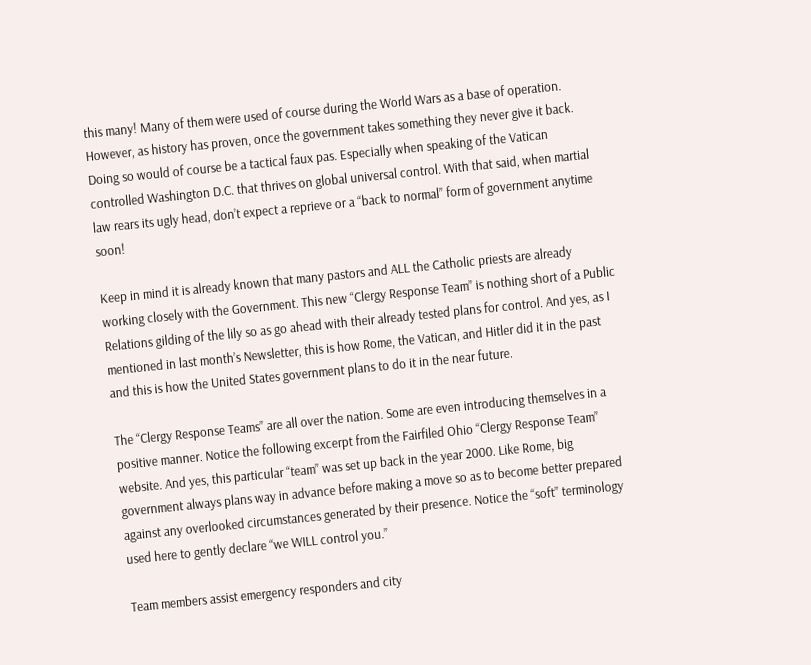this many! Many of them were used of course during the World Wars as a base of operation. However, as history has proven, once the government takes something they never give it back. Doing so would of course be a tactical faux pas. Especially when speaking of the Vatican controlled Washington D.C. that thrives on global universal control. With that said, when martial law rears its ugly head, don’t expect a reprieve or a “back to normal” form of government anytime soon!

Keep in mind it is already known that many pastors and ALL the Catholic priests are already working closely with the Government. This new “Clergy Response Team” is nothing short of a Public Relations gilding of the lily so as go ahead with their already tested plans for control. And yes, as I mentioned in last month’s Newsletter, this is how Rome, the Vatican, and Hitler did it in the past and this is how the United States government plans to do it in the near future.

The “Clergy Response Teams” are all over the nation. Some are even introducing themselves in a positive manner. Notice the following excerpt from the Fairfiled Ohio “Clergy Response Team” website. And yes, this particular “team” was set up back in the year 2000. Like Rome, big government always plans way in advance before making a move so as to become better prepared against any overlooked circumstances generated by their presence. Notice the “soft” terminology used here to gently declare “we WILL control you.”

Team members assist emergency responders and city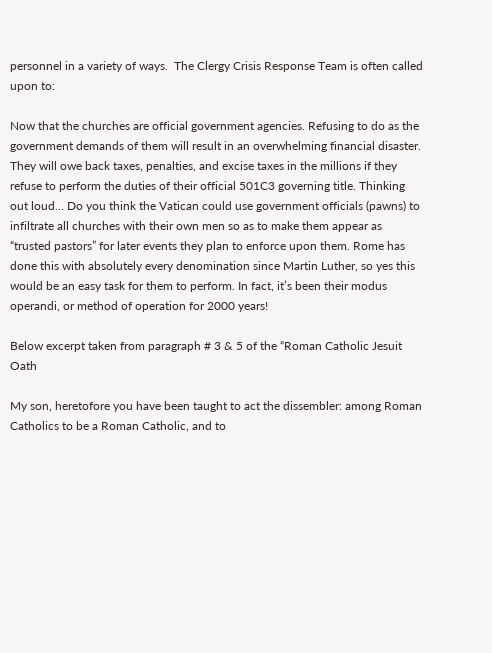personnel in a variety of ways.  The Clergy Crisis Response Team is often called upon to:

Now that the churches are official government agencies. Refusing to do as the government demands of them will result in an overwhelming financial disaster. They will owe back taxes, penalties, and excise taxes in the millions if they refuse to perform the duties of their official 501C3 governing title. Thinking out loud… Do you think the Vatican could use government officials (pawns) to infiltrate all churches with their own men so as to make them appear as “trusted pastors” for later events they plan to enforce upon them. Rome has done this with absolutely every denomination since Martin Luther, so yes this would be an easy task for them to perform. In fact, it’s been their modus operandi, or method of operation for 2000 years!

Below excerpt taken from paragraph # 3 & 5 of the “Roman Catholic Jesuit Oath

My son, heretofore you have been taught to act the dissembler: among Roman Catholics to be a Roman Catholic, and to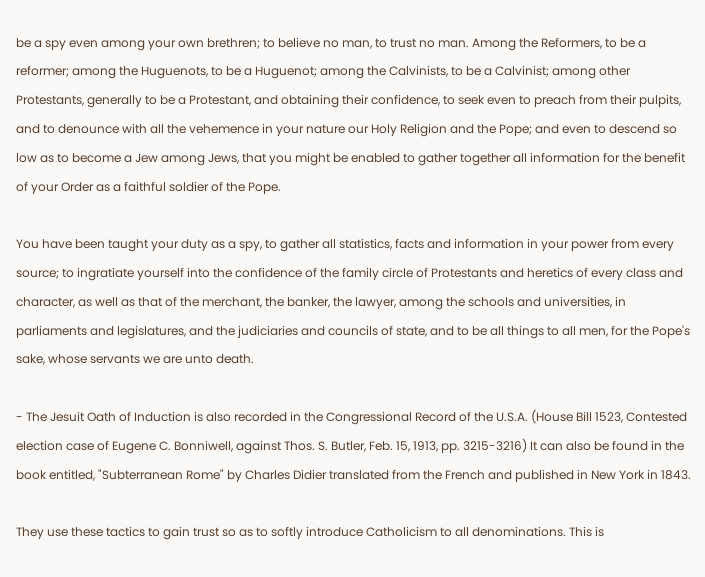be a spy even among your own brethren; to believe no man, to trust no man. Among the Reformers, to be a reformer; among the Huguenots, to be a Huguenot; among the Calvinists, to be a Calvinist; among other Protestants, generally to be a Protestant, and obtaining their confidence, to seek even to preach from their pulpits, and to denounce with all the vehemence in your nature our Holy Religion and the Pope; and even to descend so low as to become a Jew among Jews, that you might be enabled to gather together all information for the benefit of your Order as a faithful soldier of the Pope.

You have been taught your duty as a spy, to gather all statistics, facts and information in your power from every source; to ingratiate yourself into the confidence of the family circle of Protestants and heretics of every class and character, as well as that of the merchant, the banker, the lawyer, among the schools and universities, in parliaments and legislatures, and the judiciaries and councils of state, and to be all things to all men, for the Pope's sake, whose servants we are unto death.

- The Jesuit Oath of Induction is also recorded in the Congressional Record of the U.S.A. (House Bill 1523, Contested election case of Eugene C. Bonniwell, against Thos. S. Butler, Feb. 15, 1913, pp. 3215-3216) It can also be found in the book entitled, "Subterranean Rome" by Charles Didier translated from the French and published in New York in 1843.

They use these tactics to gain trust so as to softly introduce Catholicism to all denominations. This is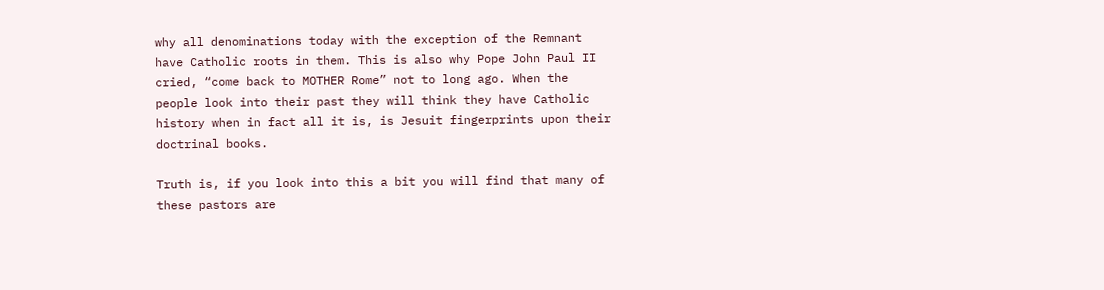why all denominations today with the exception of the Remnant have Catholic roots in them. This is also why Pope John Paul II cried, “come back to MOTHER Rome” not to long ago. When the people look into their past they will think they have Catholic history when in fact all it is, is Jesuit fingerprints upon their doctrinal books.

Truth is, if you look into this a bit you will find that many of these pastors are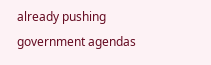already pushing government agendas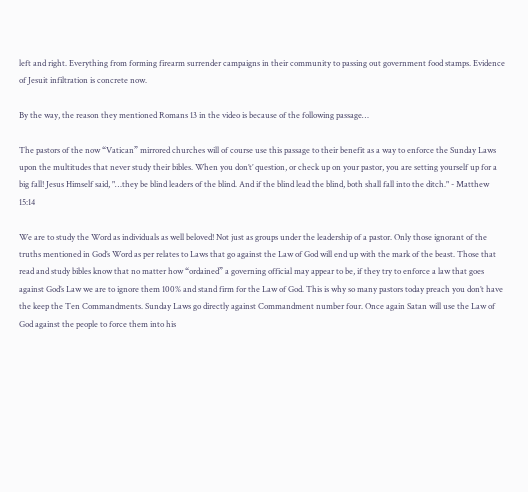left and right. Everything from forming firearm surrender campaigns in their community to passing out government food stamps. Evidence of Jesuit infiltration is concrete now.

By the way, the reason they mentioned Romans 13 in the video is because of the following passage…

The pastors of the now “Vatican” mirrored churches will of course use this passage to their benefit as a way to enforce the Sunday Laws upon the multitudes that never study their bibles. When you don’t’ question, or check up on your pastor, you are setting yourself up for a big fall! Jesus Himself said, "…they be blind leaders of the blind. And if the blind lead the blind, both shall fall into the ditch." - Matthew 15:14

We are to study the Word as individuals as well beloved! Not just as groups under the leadership of a pastor. Only those ignorant of the truths mentioned in God’s Word as per relates to Laws that go against the Law of God will end up with the mark of the beast. Those that read and study bibles know that no matter how “ordained” a governing official may appear to be, if they try to enforce a law that goes against God’s Law we are to ignore them 100% and stand firm for the Law of God. This is why so many pastors today preach you don’t have the keep the Ten Commandments. Sunday Laws go directly against Commandment number four. Once again Satan will use the Law of God against the people to force them into his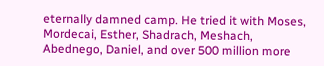eternally damned camp. He tried it with Moses, Mordecai, Esther, Shadrach, Meshach, Abednego, Daniel, and over 500 million more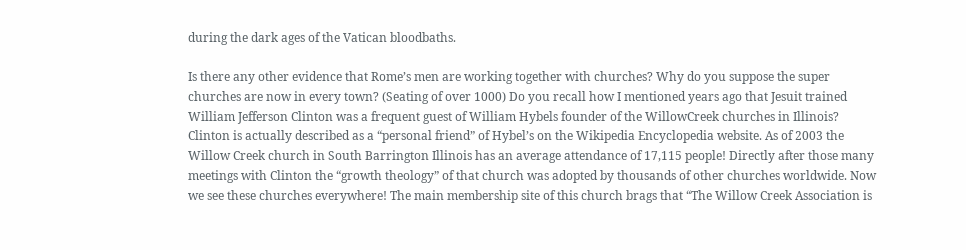during the dark ages of the Vatican bloodbaths.

Is there any other evidence that Rome’s men are working together with churches? Why do you suppose the super churches are now in every town? (Seating of over 1000) Do you recall how I mentioned years ago that Jesuit trained William Jefferson Clinton was a frequent guest of William Hybels founder of the WillowCreek churches in Illinois? Clinton is actually described as a “personal friend” of Hybel’s on the Wikipedia Encyclopedia website. As of 2003 the Willow Creek church in South Barrington Illinois has an average attendance of 17,115 people! Directly after those many meetings with Clinton the “growth theology” of that church was adopted by thousands of other churches worldwide. Now we see these churches everywhere! The main membership site of this church brags that “The Willow Creek Association is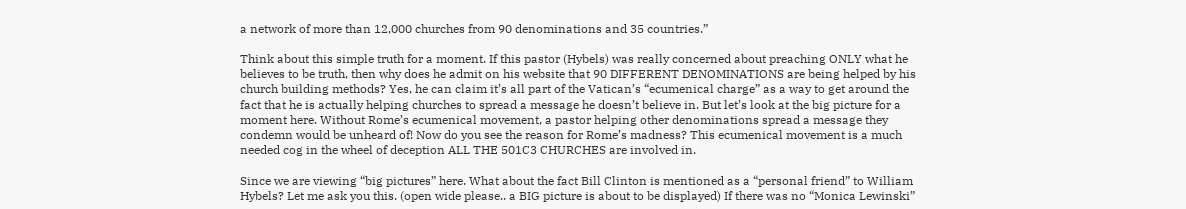a network of more than 12,000 churches from 90 denominations and 35 countries.”

Think about this simple truth for a moment. If this pastor (Hybels) was really concerned about preaching ONLY what he believes to be truth, then why does he admit on his website that 90 DIFFERENT DENOMINATIONS are being helped by his church building methods? Yes, he can claim it’s all part of the Vatican’s “ecumenical charge” as a way to get around the fact that he is actually helping churches to spread a message he doesn’t believe in. But let’s look at the big picture for a moment here. Without Rome’s ecumenical movement, a pastor helping other denominations spread a message they condemn would be unheard of! Now do you see the reason for Rome’s madness? This ecumenical movement is a much needed cog in the wheel of deception ALL THE 501C3 CHURCHES are involved in.

Since we are viewing “big pictures” here. What about the fact Bill Clinton is mentioned as a “personal friend” to William Hybels? Let me ask you this. (open wide please.. a BIG picture is about to be displayed) If there was no “Monica Lewinski”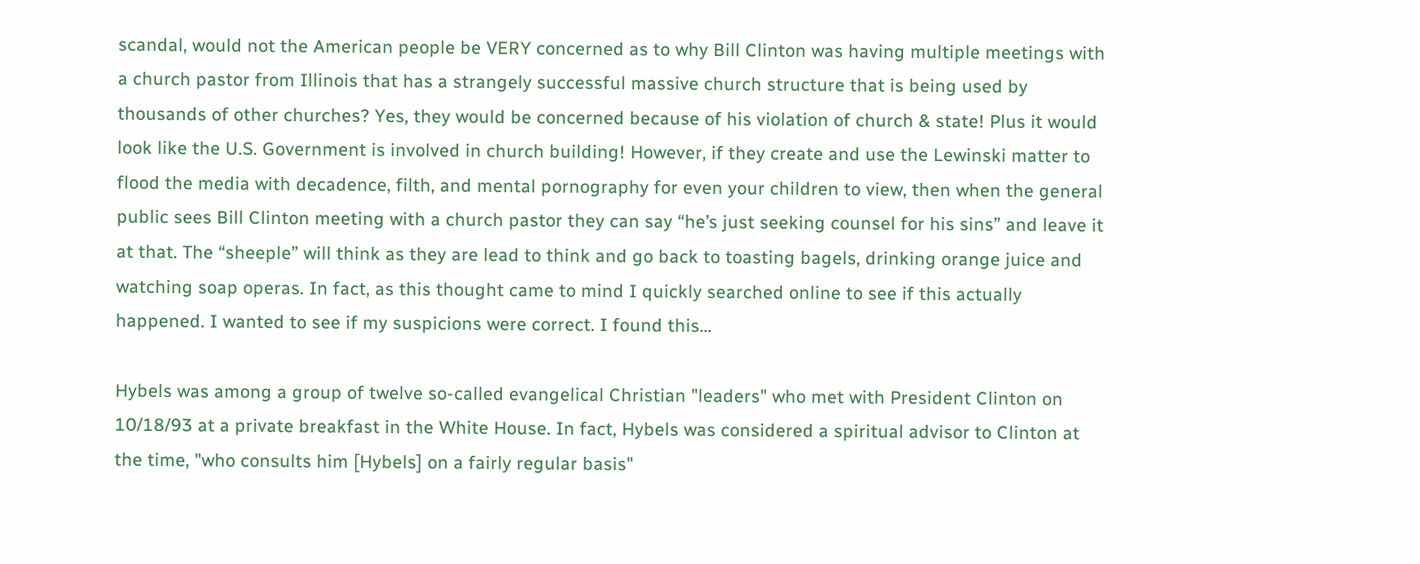scandal, would not the American people be VERY concerned as to why Bill Clinton was having multiple meetings with a church pastor from Illinois that has a strangely successful massive church structure that is being used by thousands of other churches? Yes, they would be concerned because of his violation of church & state! Plus it would look like the U.S. Government is involved in church building! However, if they create and use the Lewinski matter to flood the media with decadence, filth, and mental pornography for even your children to view, then when the general public sees Bill Clinton meeting with a church pastor they can say “he’s just seeking counsel for his sins” and leave it at that. The “sheeple” will think as they are lead to think and go back to toasting bagels, drinking orange juice and watching soap operas. In fact, as this thought came to mind I quickly searched online to see if this actually happened. I wanted to see if my suspicions were correct. I found this…

Hybels was among a group of twelve so-called evangelical Christian "leaders" who met with President Clinton on 10/18/93 at a private breakfast in the White House. In fact, Hybels was considered a spiritual advisor to Clinton at the time, "who consults him [Hybels] on a fairly regular basis"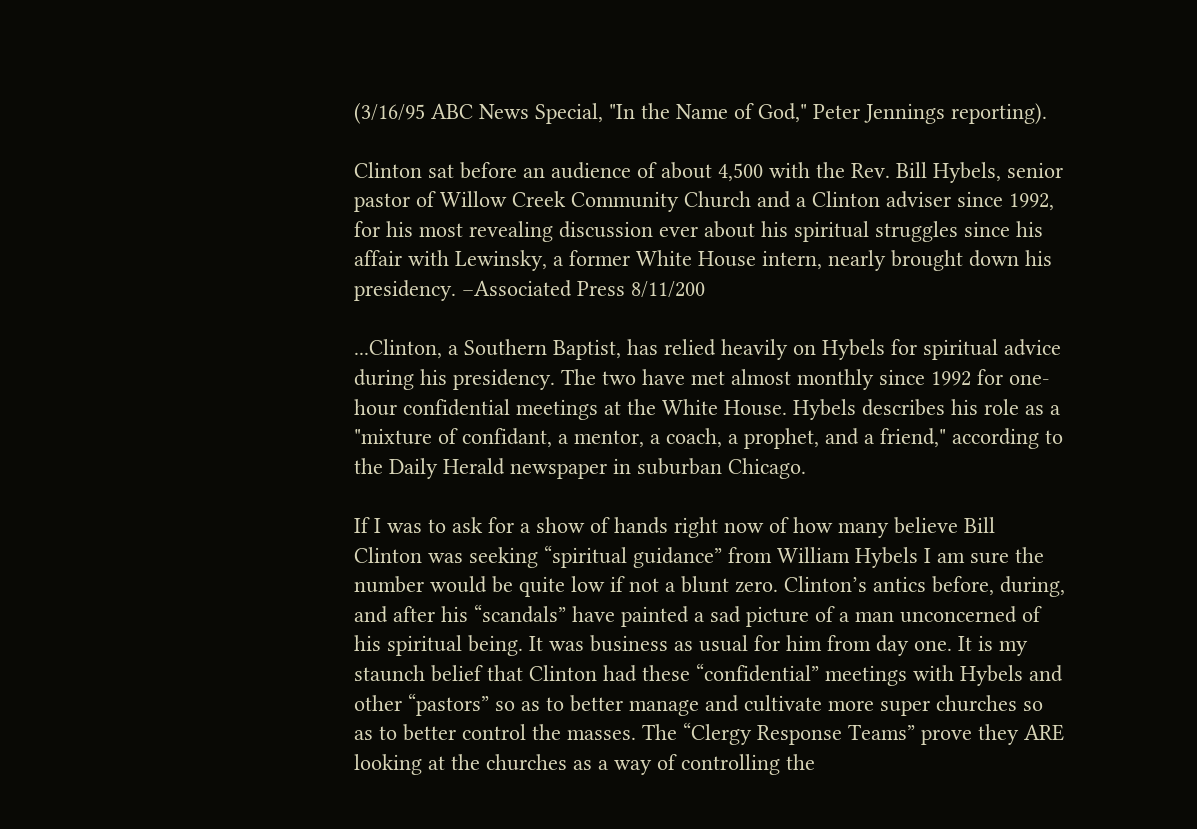(3/16/95 ABC News Special, "In the Name of God," Peter Jennings reporting).

Clinton sat before an audience of about 4,500 with the Rev. Bill Hybels, senior pastor of Willow Creek Community Church and a Clinton adviser since 1992, for his most revealing discussion ever about his spiritual struggles since his affair with Lewinsky, a former White House intern, nearly brought down his presidency. –Associated Press 8/11/200

...Clinton, a Southern Baptist, has relied heavily on Hybels for spiritual advice during his presidency. The two have met almost monthly since 1992 for one-hour confidential meetings at the White House. Hybels describes his role as a "mixture of confidant, a mentor, a coach, a prophet, and a friend," according to the Daily Herald newspaper in suburban Chicago.

If I was to ask for a show of hands right now of how many believe Bill Clinton was seeking “spiritual guidance” from William Hybels I am sure the number would be quite low if not a blunt zero. Clinton’s antics before, during, and after his “scandals” have painted a sad picture of a man unconcerned of his spiritual being. It was business as usual for him from day one. It is my staunch belief that Clinton had these “confidential” meetings with Hybels and other “pastors” so as to better manage and cultivate more super churches so as to better control the masses. The “Clergy Response Teams” prove they ARE looking at the churches as a way of controlling the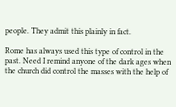people. They admit this plainly in fact.

Rome has always used this type of control in the past. Need I remind anyone of the dark ages when the church did control the masses with the help of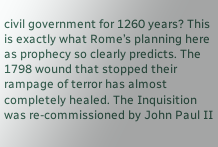civil government for 1260 years? This is exactly what Rome’s planning here as prophecy so clearly predicts. The 1798 wound that stopped their rampage of terror has almost completely healed. The Inquisition was re-commissioned by John Paul II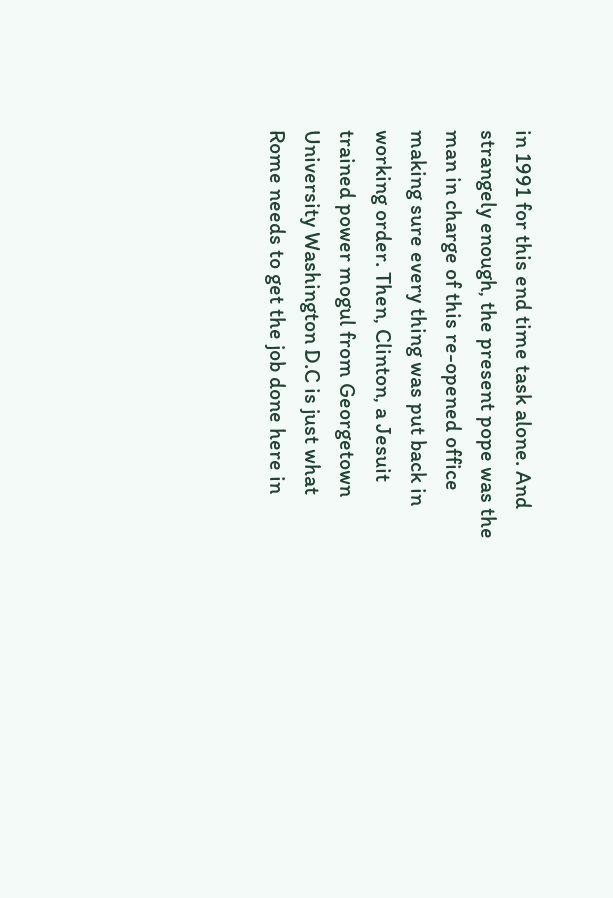in 1991 for this end time task alone. And strangely enough, the present pope was the man in charge of this re-opened office making sure every thing was put back in working order. Then, Clinton, a Jesuit trained power mogul from Georgetown University Washington D.C is just what Rome needs to get the job done here in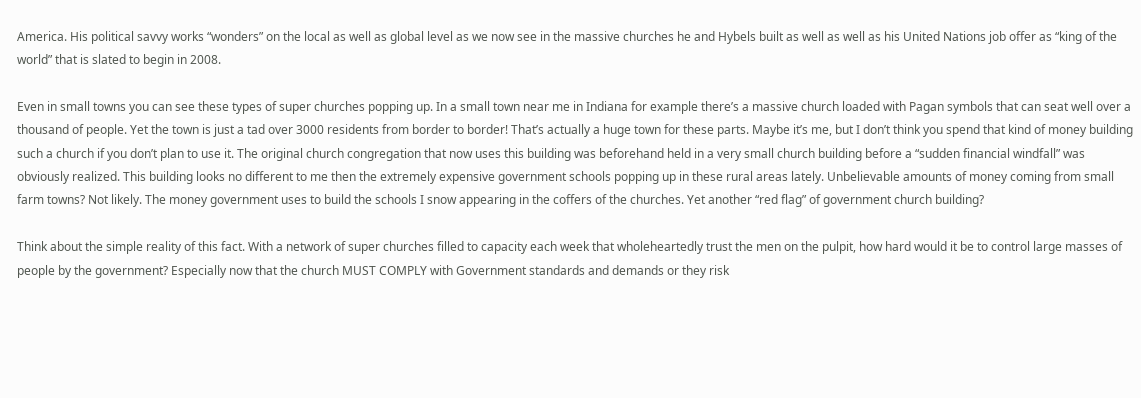America. His political savvy works “wonders” on the local as well as global level as we now see in the massive churches he and Hybels built as well as well as his United Nations job offer as “king of the world” that is slated to begin in 2008.

Even in small towns you can see these types of super churches popping up. In a small town near me in Indiana for example there’s a massive church loaded with Pagan symbols that can seat well over a thousand of people. Yet the town is just a tad over 3000 residents from border to border! That’s actually a huge town for these parts. Maybe it’s me, but I don’t think you spend that kind of money building such a church if you don’t plan to use it. The original church congregation that now uses this building was beforehand held in a very small church building before a “sudden financial windfall” was obviously realized. This building looks no different to me then the extremely expensive government schools popping up in these rural areas lately. Unbelievable amounts of money coming from small farm towns? Not likely. The money government uses to build the schools I snow appearing in the coffers of the churches. Yet another “red flag” of government church building?

Think about the simple reality of this fact. With a network of super churches filled to capacity each week that wholeheartedly trust the men on the pulpit, how hard would it be to control large masses of people by the government? Especially now that the church MUST COMPLY with Government standards and demands or they risk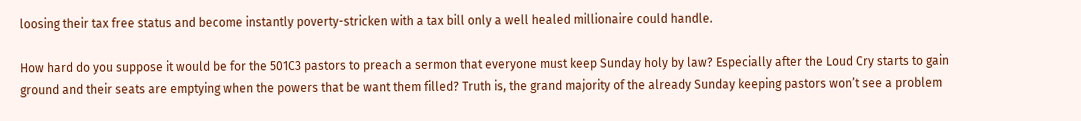loosing their tax free status and become instantly poverty-stricken with a tax bill only a well healed millionaire could handle.

How hard do you suppose it would be for the 501C3 pastors to preach a sermon that everyone must keep Sunday holy by law? Especially after the Loud Cry starts to gain ground and their seats are emptying when the powers that be want them filled? Truth is, the grand majority of the already Sunday keeping pastors won’t see a problem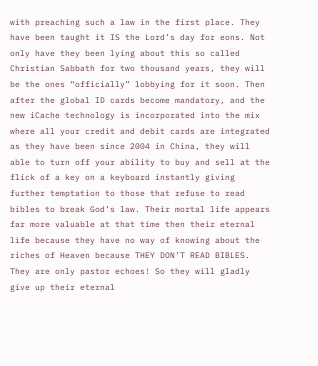with preaching such a law in the first place. They have been taught it IS the Lord’s day for eons. Not only have they been lying about this so called Christian Sabbath for two thousand years, they will be the ones “officially” lobbying for it soon. Then after the global ID cards become mandatory, and the new iCache technology is incorporated into the mix where all your credit and debit cards are integrated as they have been since 2004 in China, they will able to turn off your ability to buy and sell at the flick of a key on a keyboard instantly giving further temptation to those that refuse to read bibles to break God’s law. Their mortal life appears far more valuable at that time then their eternal life because they have no way of knowing about the riches of Heaven because THEY DON’T READ BIBLES. They are only pastor echoes! So they will gladly give up their eternal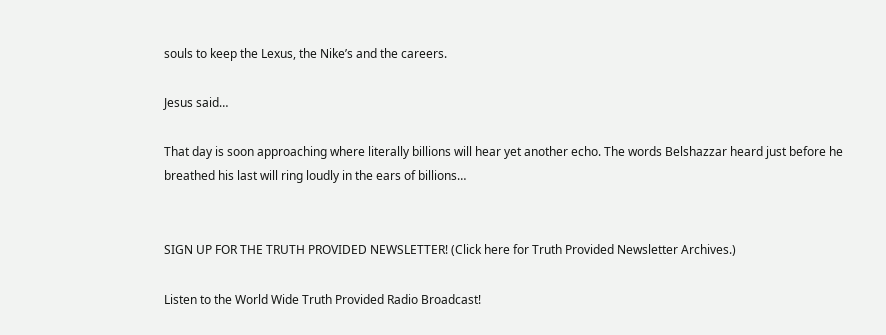souls to keep the Lexus, the Nike’s and the careers.

Jesus said…

That day is soon approaching where literally billions will hear yet another echo. The words Belshazzar heard just before he breathed his last will ring loudly in the ears of billions…


SIGN UP FOR THE TRUTH PROVIDED NEWSLETTER! (Click here for Truth Provided Newsletter Archives.)

Listen to the World Wide Truth Provided Radio Broadcast!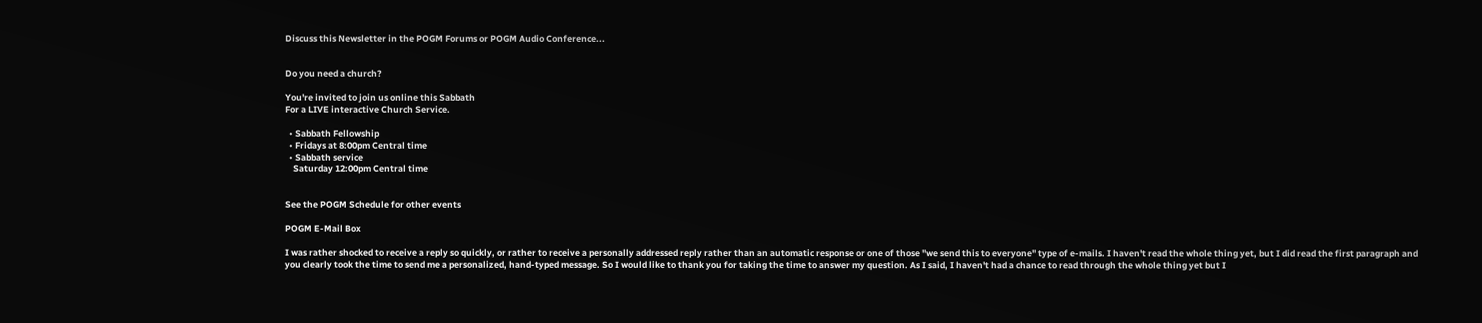Discuss this Newsletter in the POGM Forums or POGM Audio Conference...


Do you need a church?

You're invited to join us online this Sabbath
For a LIVE interactive Church Service.

  • Sabbath Fellowship
  • Fridays at 8:00pm Central time
  • Sabbath service
    Saturday 12:00pm Central time


See the POGM Schedule for other events

POGM E-Mail Box

I was rather shocked to receive a reply so quickly, or rather to receive a personally addressed reply rather than an automatic response or one of those "we send this to everyone" type of e-mails. I haven't read the whole thing yet, but I did read the first paragraph and you clearly took the time to send me a personalized, hand-typed message. So I would like to thank you for taking the time to answer my question. As I said, I haven't had a chance to read through the whole thing yet but I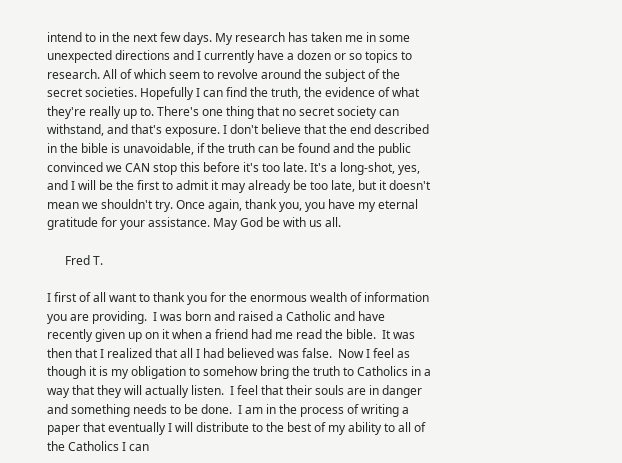intend to in the next few days. My research has taken me in some unexpected directions and I currently have a dozen or so topics to research. All of which seem to revolve around the subject of the secret societies. Hopefully I can find the truth, the evidence of what they're really up to. There's one thing that no secret society can withstand, and that's exposure. I don't believe that the end described in the bible is unavoidable, if the truth can be found and the public convinced we CAN stop this before it's too late. It's a long-shot, yes, and I will be the first to admit it may already be too late, but it doesn't mean we shouldn't try. Once again, thank you, you have my eternal gratitude for your assistance. May God be with us all.

      Fred T.

I first of all want to thank you for the enormous wealth of information you are providing.  I was born and raised a Catholic and have recently given up on it when a friend had me read the bible.  It was then that I realized that all I had believed was false.  Now I feel as though it is my obligation to somehow bring the truth to Catholics in a way that they will actually listen.  I feel that their souls are in danger and something needs to be done.  I am in the process of writing a paper that eventually I will distribute to the best of my ability to all of the Catholics I can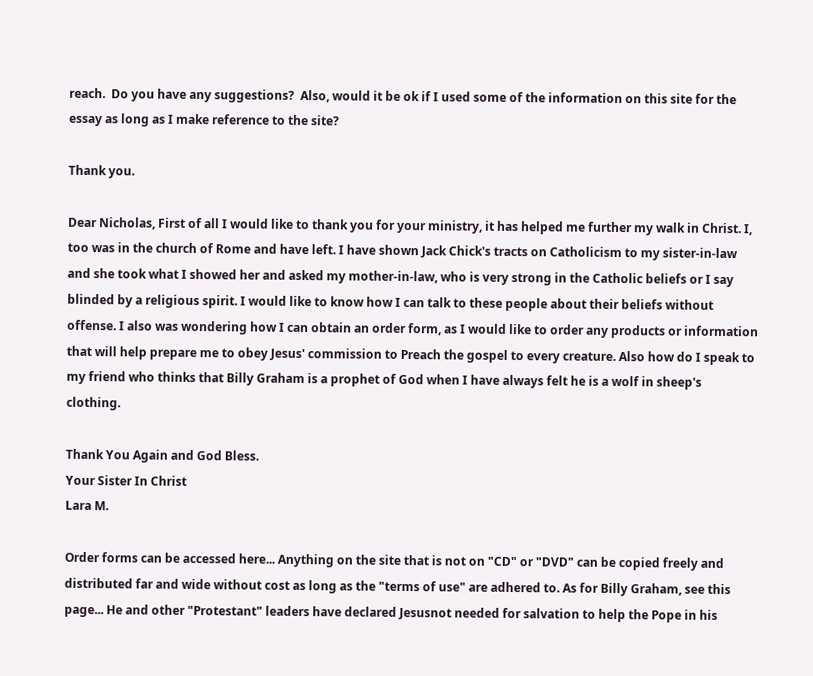reach.  Do you have any suggestions?  Also, would it be ok if I used some of the information on this site for the essay as long as I make reference to the site?

Thank you.

Dear Nicholas, First of all I would like to thank you for your ministry, it has helped me further my walk in Christ. I, too was in the church of Rome and have left. I have shown Jack Chick's tracts on Catholicism to my sister-in-law and she took what I showed her and asked my mother-in-law, who is very strong in the Catholic beliefs or I say blinded by a religious spirit. I would like to know how I can talk to these people about their beliefs without offense. I also was wondering how I can obtain an order form, as I would like to order any products or information that will help prepare me to obey Jesus' commission to Preach the gospel to every creature. Also how do I speak to my friend who thinks that Billy Graham is a prophet of God when I have always felt he is a wolf in sheep's clothing.

Thank You Again and God Bless.
Your Sister In Christ
Lara M.

Order forms can be accessed here... Anything on the site that is not on "CD" or "DVD" can be copied freely and distributed far and wide without cost as long as the "terms of use" are adhered to. As for Billy Graham, see this page... He and other "Protestant" leaders have declared Jesusnot needed for salvation to help the Pope in his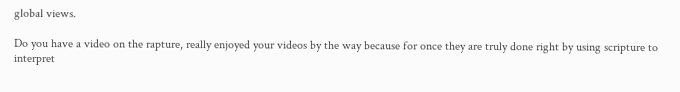global views.

Do you have a video on the rapture, really enjoyed your videos by the way because for once they are truly done right by using scripture to interpret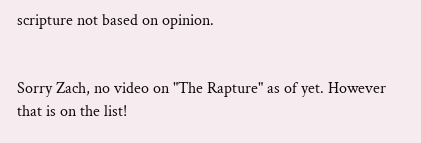scripture not based on opinion.


Sorry Zach, no video on "The Rapture" as of yet. However that is on the list!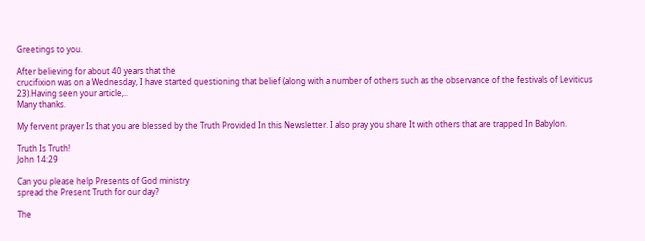Greetings to you.

After believing for about 40 years that the
crucifixion was on a Wednesday, I have started questioning that belief (along with a number of others such as the observance of the festivals of Leviticus 23).Having seen your article,..
Many thanks.

My fervent prayer Is that you are blessed by the Truth Provided In this Newsletter. I also pray you share It with others that are trapped In Babylon.

Truth Is Truth!
John 14:29

Can you please help Presents of God ministry
spread the Present Truth for our day?

The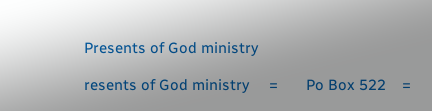Presents of God ministry

resents of God ministry     =       Po Box 522    =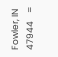Fowler, IN 47944    =